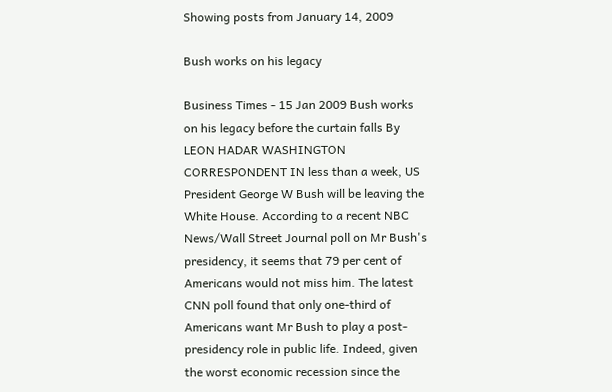Showing posts from January 14, 2009

Bush works on his legacy

Business Times - 15 Jan 2009 Bush works on his legacy before the curtain falls By LEON HADAR WASHINGTON CORRESPONDENT IN less than a week, US President George W Bush will be leaving the White House. According to a recent NBC News/Wall Street Journal poll on Mr Bush's presidency, it seems that 79 per cent of Americans would not miss him. The latest CNN poll found that only one-third of Americans want Mr Bush to play a post-presidency role in public life. Indeed, given the worst economic recession since the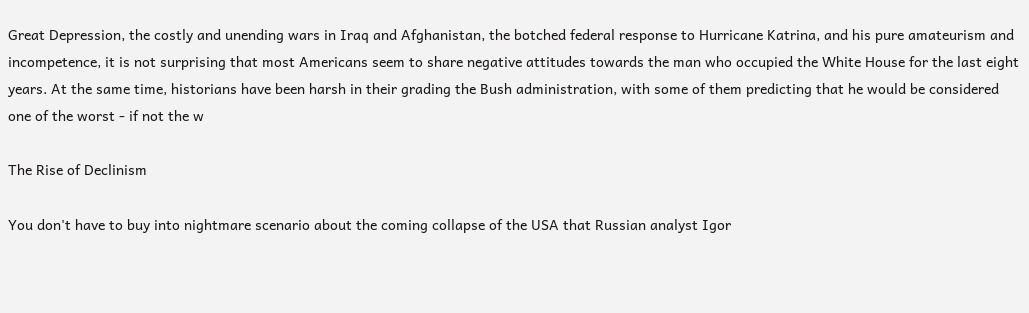Great Depression, the costly and unending wars in Iraq and Afghanistan, the botched federal response to Hurricane Katrina, and his pure amateurism and incompetence, it is not surprising that most Americans seem to share negative attitudes towards the man who occupied the White House for the last eight years. At the same time, historians have been harsh in their grading the Bush administration, with some of them predicting that he would be considered one of the worst - if not the w

The Rise of Declinism

You don't have to buy into nightmare scenario about the coming collapse of the USA that Russian analyst Igor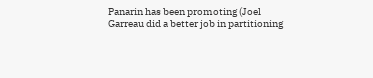Panarin has been promoting (Joel Garreau did a better job in partitioning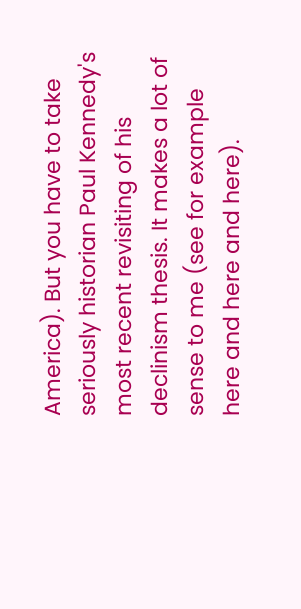America). But you have to take seriously historian Paul Kennedy's most recent revisiting of his declinism thesis. It makes a lot of sense to me (see for example here and here and here).